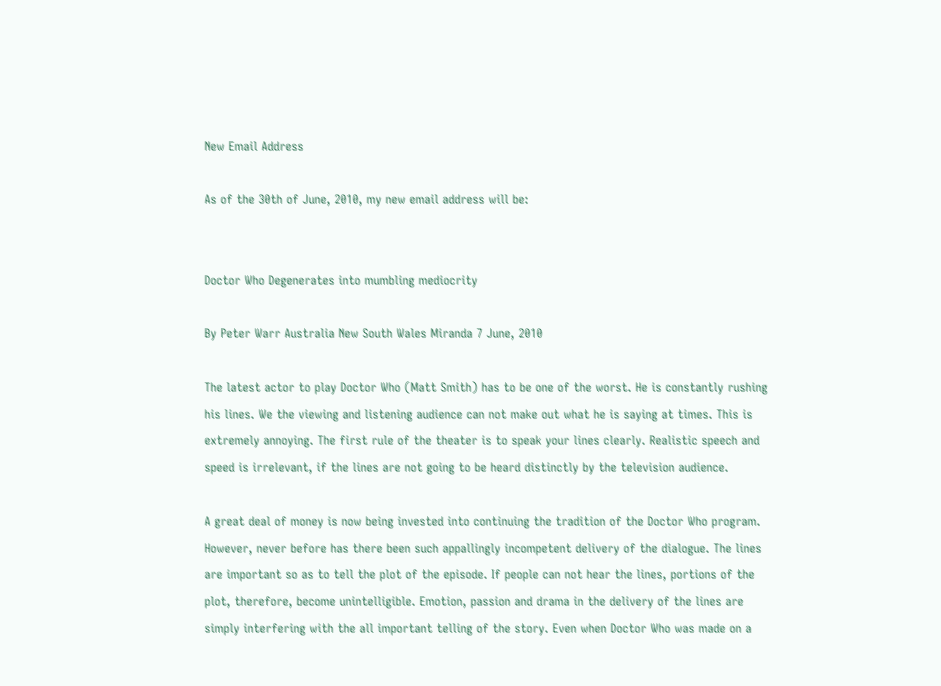New Email Address

As of the 30th of June, 2010, my new email address will be:


Doctor Who Degenerates into mumbling mediocrity

By Peter Warr Australia New South Wales Miranda 7 June, 2010

The latest actor to play Doctor Who (Matt Smith) has to be one of the worst. He is constantly rushing his lines. We the viewing and listening audience can not make out what he is saying at times. This is extremely annoying. The first rule of the theater is to speak your lines clearly. Realistic speech and speed is irrelevant, if the lines are not going to be heard distinctly by the television audience.

A great deal of money is now being invested into continuing the tradition of the Doctor Who program. However, never before has there been such appallingly incompetent delivery of the dialogue. The lines are important so as to tell the plot of the episode. If people can not hear the lines, portions of the plot, therefore, become unintelligible. Emotion, passion and drama in the delivery of the lines are simply interfering with the all important telling of the story. Even when Doctor Who was made on a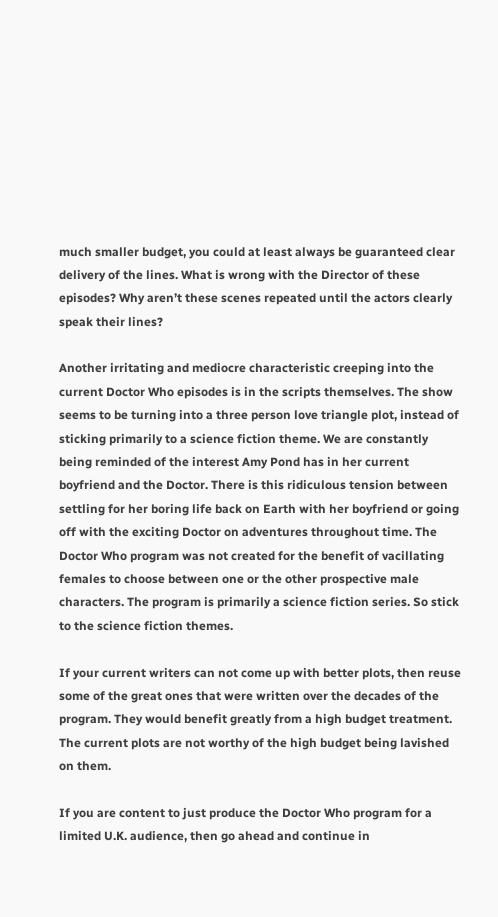much smaller budget, you could at least always be guaranteed clear delivery of the lines. What is wrong with the Director of these episodes? Why aren’t these scenes repeated until the actors clearly speak their lines?

Another irritating and mediocre characteristic creeping into the current Doctor Who episodes is in the scripts themselves. The show seems to be turning into a three person love triangle plot, instead of sticking primarily to a science fiction theme. We are constantly being reminded of the interest Amy Pond has in her current boyfriend and the Doctor. There is this ridiculous tension between settling for her boring life back on Earth with her boyfriend or going off with the exciting Doctor on adventures throughout time. The Doctor Who program was not created for the benefit of vacillating females to choose between one or the other prospective male characters. The program is primarily a science fiction series. So stick to the science fiction themes.

If your current writers can not come up with better plots, then reuse some of the great ones that were written over the decades of the program. They would benefit greatly from a high budget treatment. The current plots are not worthy of the high budget being lavished on them.

If you are content to just produce the Doctor Who program for a limited U.K. audience, then go ahead and continue in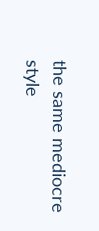the same mediocre style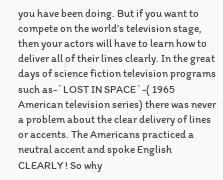you have been doing. But if you want to compete on the world’s television stage, then your actors will have to learn how to deliver all of their lines clearly. In the great days of science fiction television programs such as-`LOST IN SPACE`-( 1965 American television series) there was never a problem about the clear delivery of lines or accents. The Americans practiced a neutral accent and spoke English CLEARLY ! So why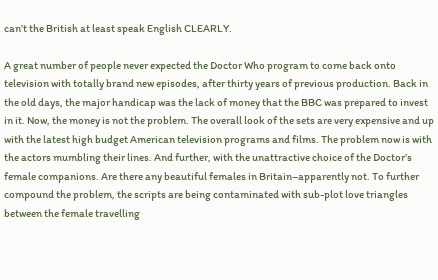can’t the British at least speak English CLEARLY.

A great number of people never expected the Doctor Who program to come back onto television with totally brand new episodes, after thirty years of previous production. Back in the old days, the major handicap was the lack of money that the BBC was prepared to invest in it. Now, the money is not the problem. The overall look of the sets are very expensive and up with the latest high budget American television programs and films. The problem now is with the actors mumbling their lines. And further, with the unattractive choice of the Doctor’s female companions. Are there any beautiful females in Britain–apparently not. To further compound the problem, the scripts are being contaminated with sub-plot love triangles between the female travelling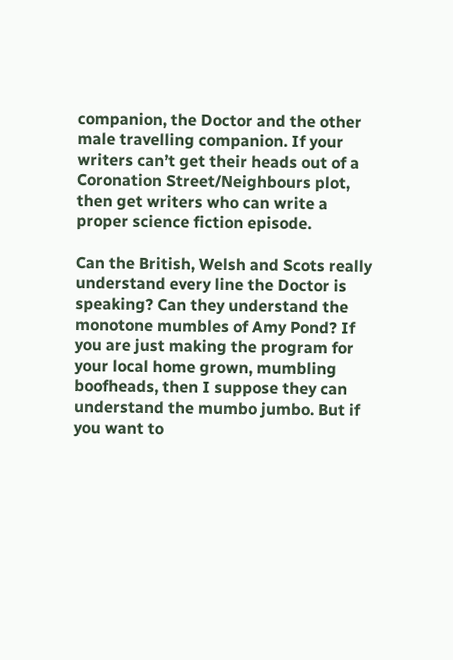companion, the Doctor and the other male travelling companion. If your writers can’t get their heads out of a Coronation Street/Neighbours plot, then get writers who can write a proper science fiction episode.

Can the British, Welsh and Scots really understand every line the Doctor is speaking? Can they understand the monotone mumbles of Amy Pond? If you are just making the program for your local home grown, mumbling boofheads, then I suppose they can understand the mumbo jumbo. But if you want to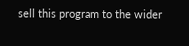sell this program to the wider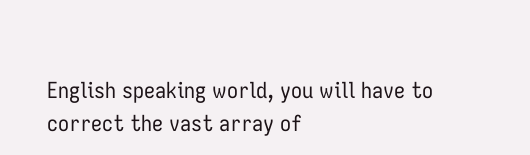English speaking world, you will have to correct the vast array of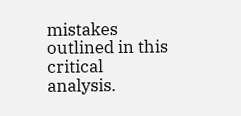mistakes outlined in this critical analysis.